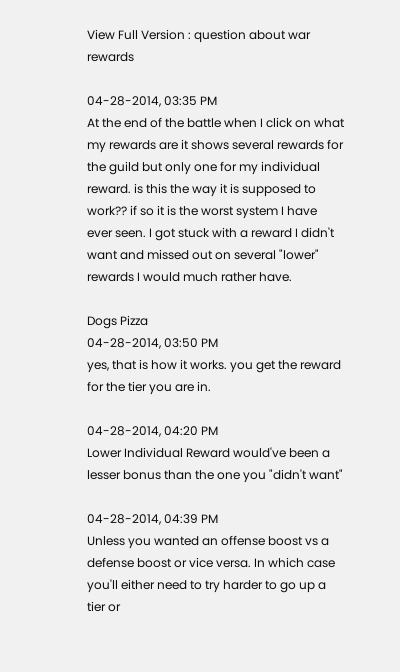View Full Version : question about war rewards

04-28-2014, 03:35 PM
At the end of the battle when I click on what my rewards are it shows several rewards for the guild but only one for my individual reward. is this the way it is supposed to work?? if so it is the worst system I have ever seen. I got stuck with a reward I didn't want and missed out on several "lower" rewards I would much rather have.

Dogs Pizza
04-28-2014, 03:50 PM
yes, that is how it works. you get the reward for the tier you are in.

04-28-2014, 04:20 PM
Lower Individual Reward would've been a lesser bonus than the one you "didn't want"

04-28-2014, 04:39 PM
Unless you wanted an offense boost vs a defense boost or vice versa. In which case you'll either need to try harder to go up a tier or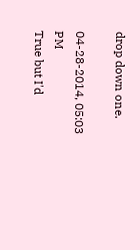drop down one.

04-28-2014, 05:03 PM
True but I'd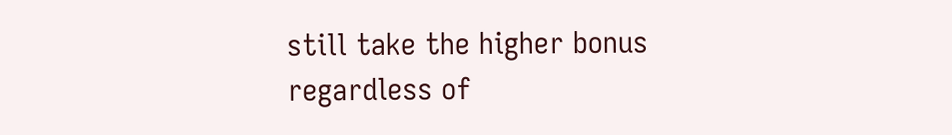still take the higher bonus regardless of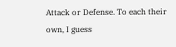Attack or Defense. To each their own, I guess